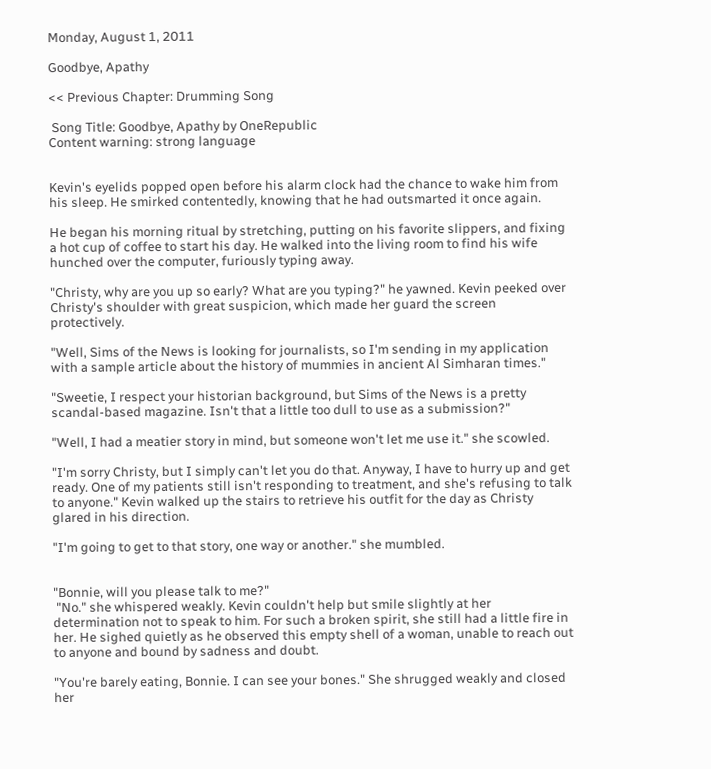Monday, August 1, 2011

Goodbye, Apathy

<< Previous Chapter: Drumming Song

 Song Title: Goodbye, Apathy by OneRepublic
Content warning: strong language


Kevin's eyelids popped open before his alarm clock had the chance to wake him from his sleep. He smirked contentedly, knowing that he had outsmarted it once again.

He began his morning ritual by stretching, putting on his favorite slippers, and fixing a hot cup of coffee to start his day. He walked into the living room to find his wife hunched over the computer, furiously typing away.

"Christy, why are you up so early? What are you typing?" he yawned. Kevin peeked over Christy's shoulder with great suspicion, which made her guard the screen protectively.

"Well, Sims of the News is looking for journalists, so I'm sending in my application with a sample article about the history of mummies in ancient Al Simharan times."

"Sweetie, I respect your historian background, but Sims of the News is a pretty scandal-based magazine. Isn't that a little too dull to use as a submission?"

"Well, I had a meatier story in mind, but someone won't let me use it." she scowled.

"I'm sorry Christy, but I simply can't let you do that. Anyway, I have to hurry up and get ready. One of my patients still isn't responding to treatment, and she's refusing to talk to anyone." Kevin walked up the stairs to retrieve his outfit for the day as Christy glared in his direction.

"I'm going to get to that story, one way or another." she mumbled.


"Bonnie, will you please talk to me?"
 "No." she whispered weakly. Kevin couldn't help but smile slightly at her determination not to speak to him. For such a broken spirit, she still had a little fire in her. He sighed quietly as he observed this empty shell of a woman, unable to reach out to anyone and bound by sadness and doubt.

"You're barely eating, Bonnie. I can see your bones." She shrugged weakly and closed her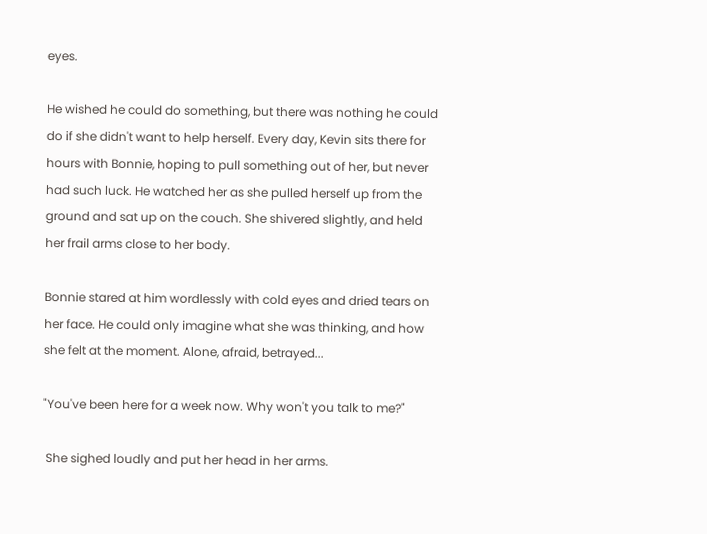eyes.

He wished he could do something, but there was nothing he could do if she didn't want to help herself. Every day, Kevin sits there for hours with Bonnie, hoping to pull something out of her, but never had such luck. He watched her as she pulled herself up from the ground and sat up on the couch. She shivered slightly, and held her frail arms close to her body.

Bonnie stared at him wordlessly with cold eyes and dried tears on her face. He could only imagine what she was thinking, and how she felt at the moment. Alone, afraid, betrayed...

"You've been here for a week now. Why won't you talk to me?"

 She sighed loudly and put her head in her arms.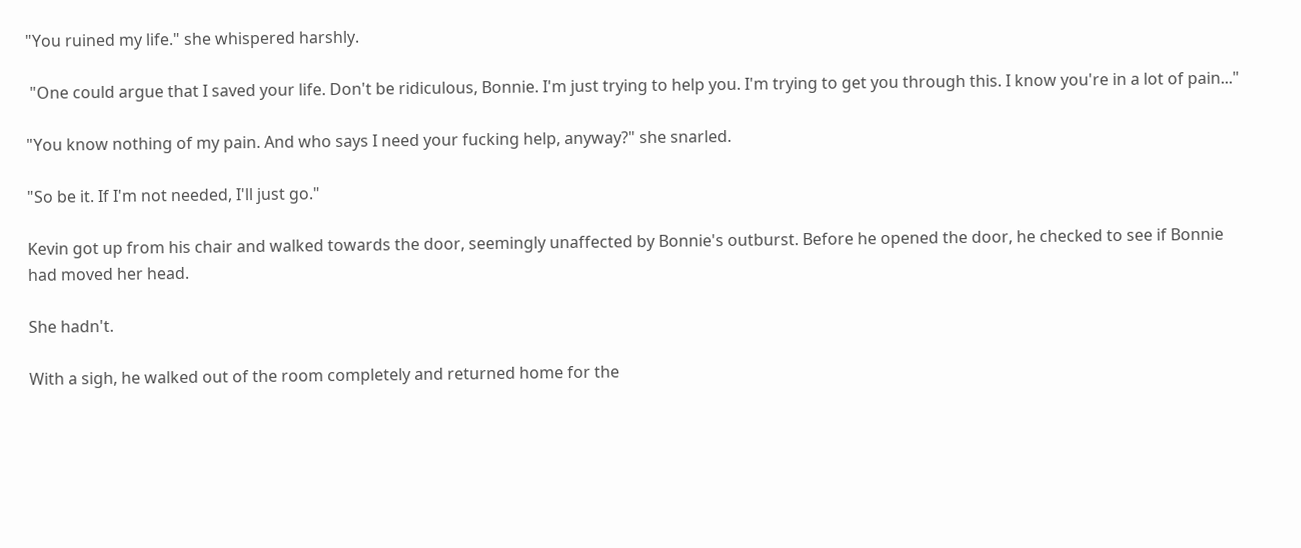"You ruined my life." she whispered harshly.

 "One could argue that I saved your life. Don't be ridiculous, Bonnie. I'm just trying to help you. I'm trying to get you through this. I know you're in a lot of pain..."

"You know nothing of my pain. And who says I need your fucking help, anyway?" she snarled.

"So be it. If I'm not needed, I'll just go."

Kevin got up from his chair and walked towards the door, seemingly unaffected by Bonnie's outburst. Before he opened the door, he checked to see if Bonnie had moved her head.

She hadn't.

With a sigh, he walked out of the room completely and returned home for the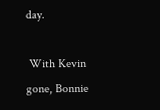day.

 With Kevin gone, Bonnie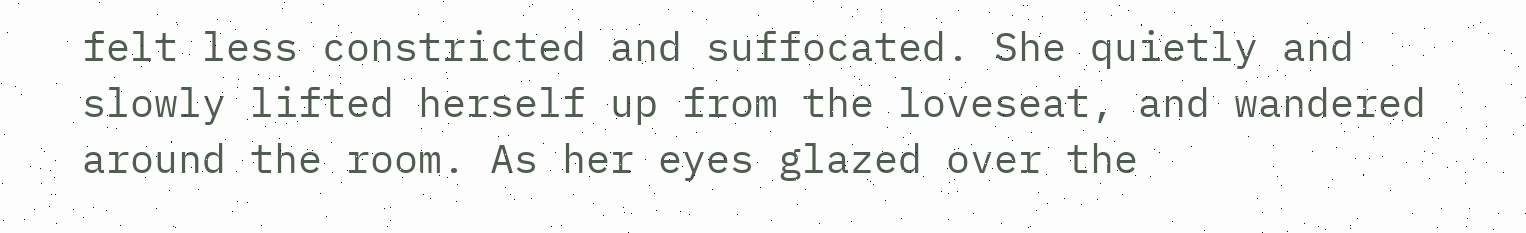felt less constricted and suffocated. She quietly and slowly lifted herself up from the loveseat, and wandered around the room. As her eyes glazed over the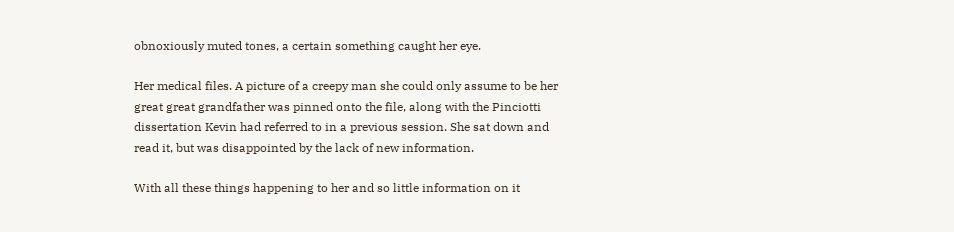obnoxiously muted tones, a certain something caught her eye.

Her medical files. A picture of a creepy man she could only assume to be her great great grandfather was pinned onto the file, along with the Pinciotti dissertation Kevin had referred to in a previous session. She sat down and read it, but was disappointed by the lack of new information.

With all these things happening to her and so little information on it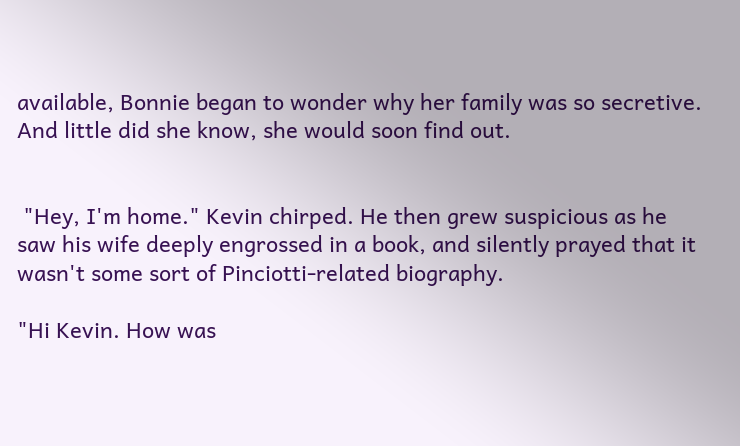available, Bonnie began to wonder why her family was so secretive. And little did she know, she would soon find out.


 "Hey, I'm home." Kevin chirped. He then grew suspicious as he saw his wife deeply engrossed in a book, and silently prayed that it wasn't some sort of Pinciotti-related biography.

"Hi Kevin. How was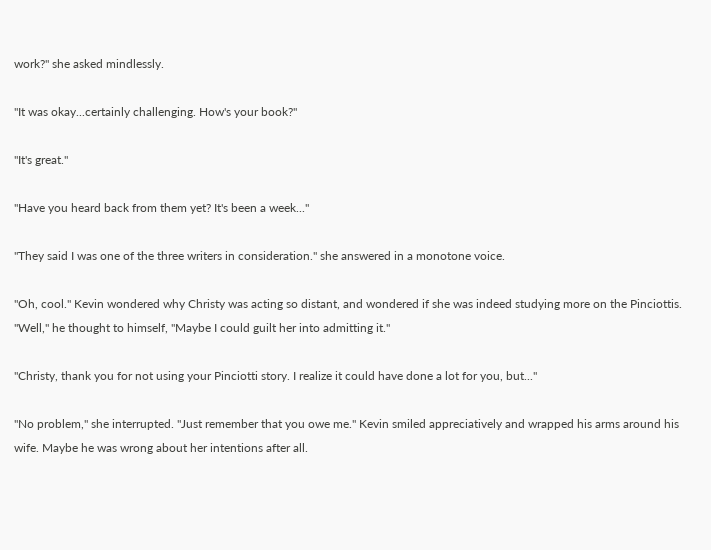work?" she asked mindlessly.

"It was okay...certainly challenging. How's your book?"

"It's great."

"Have you heard back from them yet? It's been a week..."

"They said I was one of the three writers in consideration." she answered in a monotone voice.

"Oh, cool." Kevin wondered why Christy was acting so distant, and wondered if she was indeed studying more on the Pinciottis. "Well," he thought to himself, "Maybe I could guilt her into admitting it."

"Christy, thank you for not using your Pinciotti story. I realize it could have done a lot for you, but..."

"No problem," she interrupted. "Just remember that you owe me." Kevin smiled appreciatively and wrapped his arms around his wife. Maybe he was wrong about her intentions after all.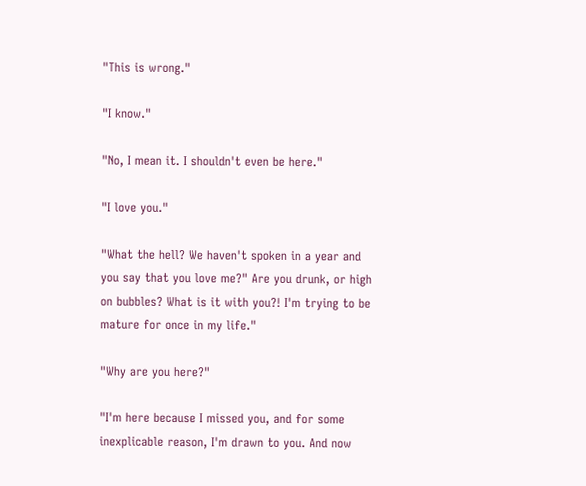"This is wrong."

"I know."

"No, I mean it. I shouldn't even be here."

"I love you."

"What the hell? We haven't spoken in a year and you say that you love me?" Are you drunk, or high on bubbles? What is it with you?! I'm trying to be mature for once in my life."

"Why are you here?"

"I'm here because I missed you, and for some inexplicable reason, I'm drawn to you. And now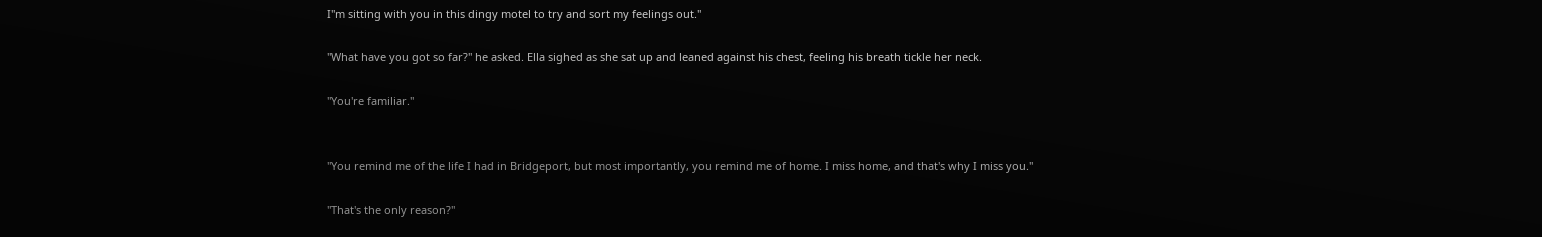I"m sitting with you in this dingy motel to try and sort my feelings out."

"What have you got so far?" he asked. Ella sighed as she sat up and leaned against his chest, feeling his breath tickle her neck.

"You're familiar."


"You remind me of the life I had in Bridgeport, but most importantly, you remind me of home. I miss home, and that's why I miss you."

"That's the only reason?"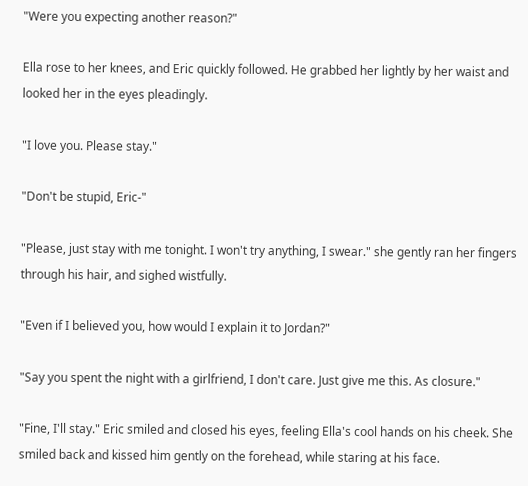"Were you expecting another reason?"

Ella rose to her knees, and Eric quickly followed. He grabbed her lightly by her waist and looked her in the eyes pleadingly.

"I love you. Please stay."

"Don't be stupid, Eric-"

"Please, just stay with me tonight. I won't try anything, I swear." she gently ran her fingers through his hair, and sighed wistfully.

"Even if I believed you, how would I explain it to Jordan?"

"Say you spent the night with a girlfriend, I don't care. Just give me this. As closure."

"Fine, I'll stay." Eric smiled and closed his eyes, feeling Ella's cool hands on his cheek. She smiled back and kissed him gently on the forehead, while staring at his face.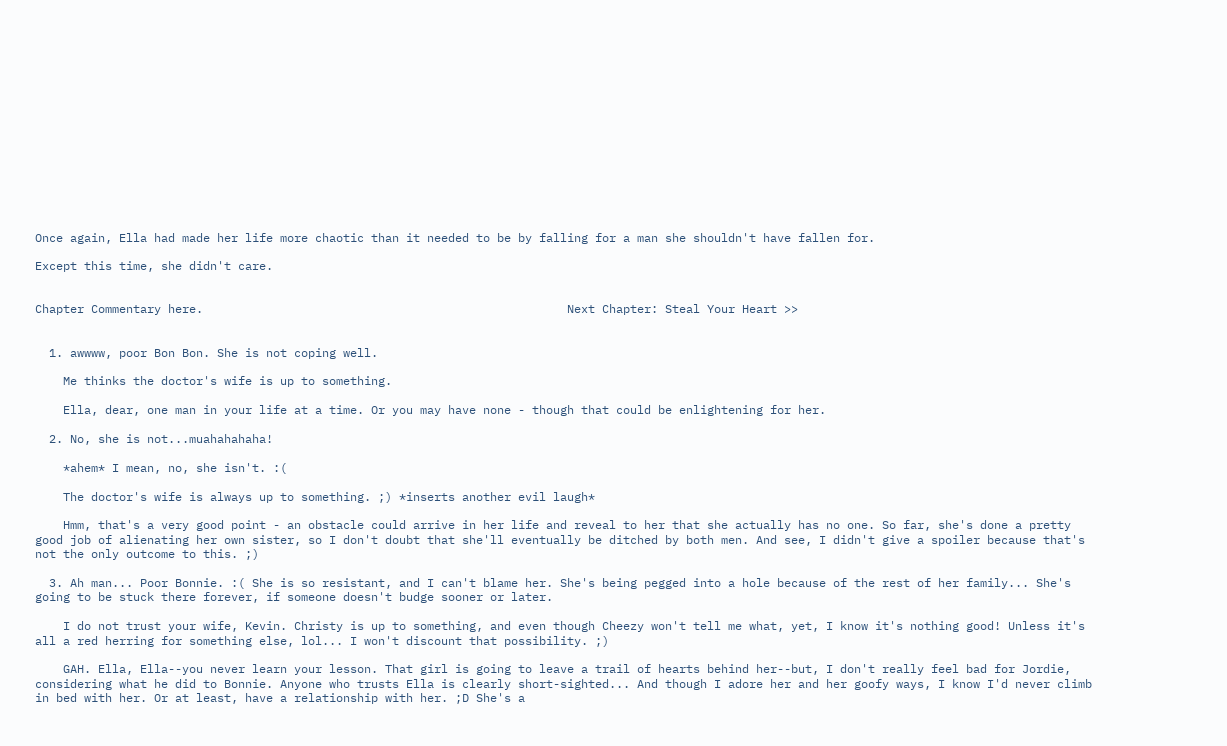Once again, Ella had made her life more chaotic than it needed to be by falling for a man she shouldn't have fallen for.

Except this time, she didn't care.


Chapter Commentary here.                                                    Next Chapter: Steal Your Heart >>


  1. awwww, poor Bon Bon. She is not coping well.

    Me thinks the doctor's wife is up to something.

    Ella, dear, one man in your life at a time. Or you may have none - though that could be enlightening for her.

  2. No, she is not...muahahahaha!

    *ahem* I mean, no, she isn't. :(

    The doctor's wife is always up to something. ;) *inserts another evil laugh*

    Hmm, that's a very good point - an obstacle could arrive in her life and reveal to her that she actually has no one. So far, she's done a pretty good job of alienating her own sister, so I don't doubt that she'll eventually be ditched by both men. And see, I didn't give a spoiler because that's not the only outcome to this. ;)

  3. Ah man... Poor Bonnie. :( She is so resistant, and I can't blame her. She's being pegged into a hole because of the rest of her family... She's going to be stuck there forever, if someone doesn't budge sooner or later.

    I do not trust your wife, Kevin. Christy is up to something, and even though Cheezy won't tell me what, yet, I know it's nothing good! Unless it's all a red herring for something else, lol... I won't discount that possibility. ;)

    GAH. Ella, Ella--you never learn your lesson. That girl is going to leave a trail of hearts behind her--but, I don't really feel bad for Jordie, considering what he did to Bonnie. Anyone who trusts Ella is clearly short-sighted... And though I adore her and her goofy ways, I know I'd never climb in bed with her. Or at least, have a relationship with her. ;D She's a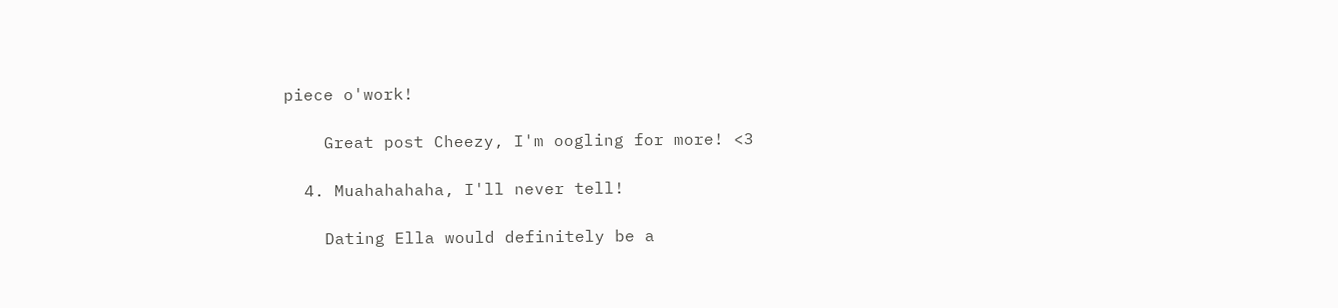piece o'work!

    Great post Cheezy, I'm oogling for more! <3

  4. Muahahahaha, I'll never tell!

    Dating Ella would definitely be a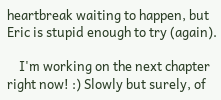heartbreak waiting to happen, but Eric is stupid enough to try (again).

    I'm working on the next chapter right now! :) Slowly but surely, of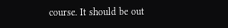course. It should be out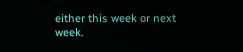either this week or next week.